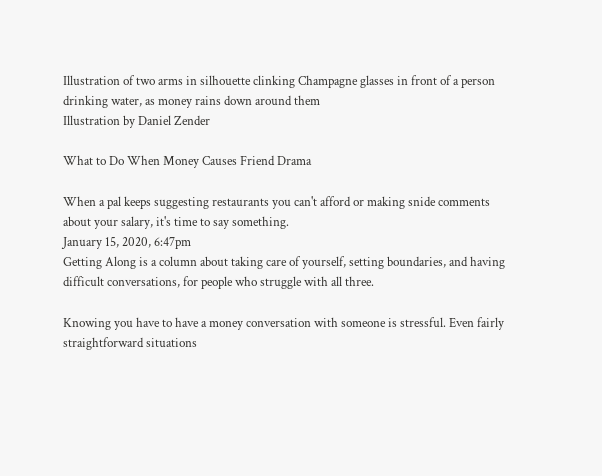Illustration of two arms in silhouette clinking Champagne glasses in front of a person drinking water, as money rains down around them
Illustration by Daniel Zender

What to Do When Money Causes Friend Drama

When a pal keeps suggesting restaurants you can't afford or making snide comments about your salary, it's time to say something.
January 15, 2020, 6:47pm
Getting Along is a column about taking care of yourself, setting boundaries, and having difficult conversations, for people who struggle with all three.

Knowing you have to have a money conversation with someone is stressful. Even fairly straightforward situations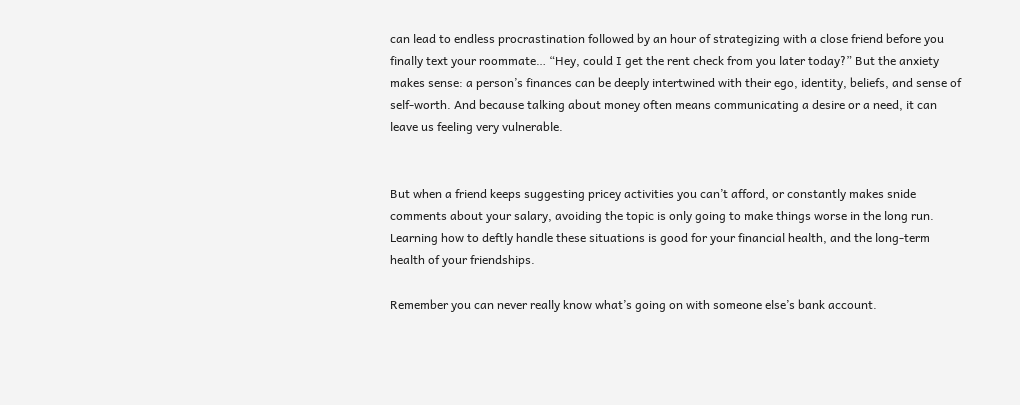can lead to endless procrastination followed by an hour of strategizing with a close friend before you finally text your roommate… “Hey, could I get the rent check from you later today?” But the anxiety makes sense: a person’s finances can be deeply intertwined with their ego, identity, beliefs, and sense of self-worth. And because talking about money often means communicating a desire or a need, it can leave us feeling very vulnerable.


But when a friend keeps suggesting pricey activities you can’t afford, or constantly makes snide comments about your salary, avoiding the topic is only going to make things worse in the long run. Learning how to deftly handle these situations is good for your financial health, and the long-term health of your friendships.

Remember you can never really know what’s going on with someone else’s bank account.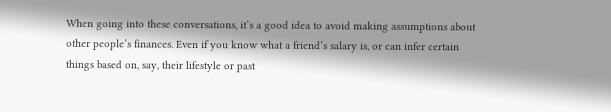When going into these conversations, it’s a good idea to avoid making assumptions about other people’s finances. Even if you know what a friend’s salary is, or can infer certain things based on, say, their lifestyle or past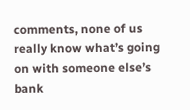comments, none of us really know what’s going on with someone else’s bank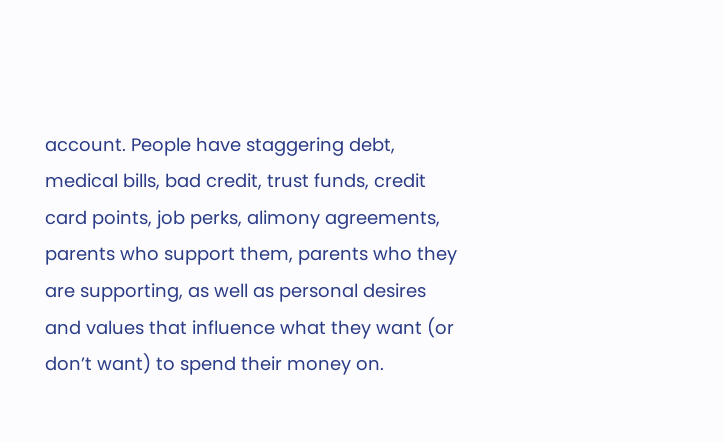account. People have staggering debt, medical bills, bad credit, trust funds, credit card points, job perks, alimony agreements, parents who support them, parents who they are supporting, as well as personal desires and values that influence what they want (or don’t want) to spend their money on.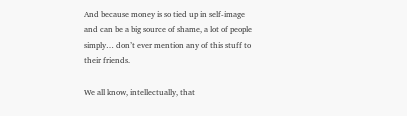And because money is so tied up in self-image and can be a big source of shame, a lot of people simply… don’t ever mention any of this stuff to their friends.

We all know, intellectually, that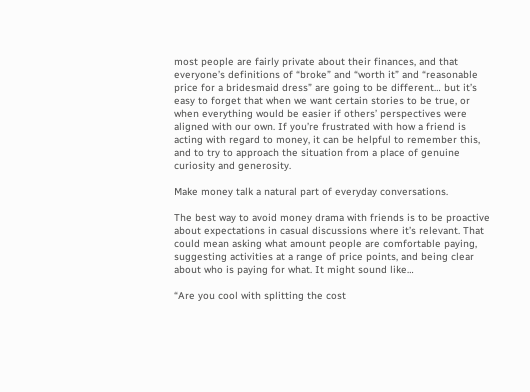most people are fairly private about their finances, and that everyone’s definitions of “broke” and “worth it” and “reasonable price for a bridesmaid dress” are going to be different… but it’s easy to forget that when we want certain stories to be true, or when everything would be easier if others’ perspectives were aligned with our own. If you’re frustrated with how a friend is acting with regard to money, it can be helpful to remember this, and to try to approach the situation from a place of genuine curiosity and generosity.

Make money talk a natural part of everyday conversations.

The best way to avoid money drama with friends is to be proactive about expectations in casual discussions where it’s relevant. That could mean asking what amount people are comfortable paying, suggesting activities at a range of price points, and being clear about who is paying for what. It might sound like…

“Are you cool with splitting the cost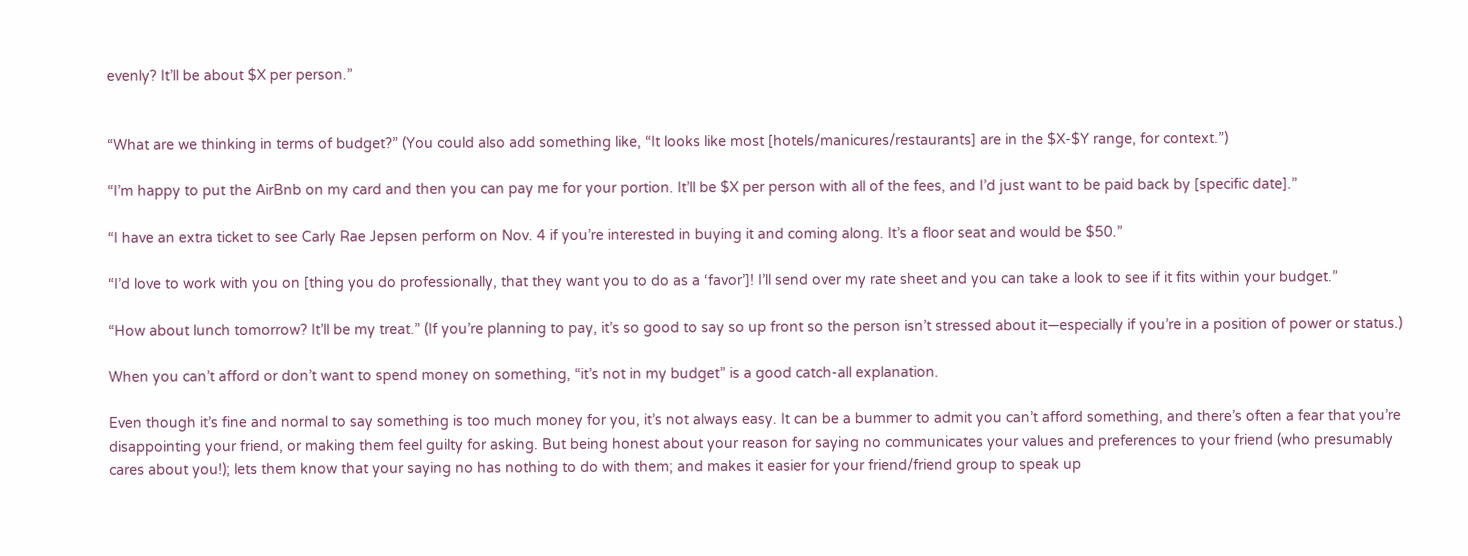evenly? It’ll be about $X per person.”


“What are we thinking in terms of budget?” (You could also add something like, “It looks like most [hotels/manicures/restaurants] are in the $X-$Y range, for context.”)

“I’m happy to put the AirBnb on my card and then you can pay me for your portion. It’ll be $X per person with all of the fees, and I’d just want to be paid back by [specific date].”

“I have an extra ticket to see Carly Rae Jepsen perform on Nov. 4 if you’re interested in buying it and coming along. It’s a floor seat and would be $50.”

“I’d love to work with you on [thing you do professionally, that they want you to do as a ‘favor’]! I’ll send over my rate sheet and you can take a look to see if it fits within your budget.”

“How about lunch tomorrow? It’ll be my treat.” (If you’re planning to pay, it’s so good to say so up front so the person isn’t stressed about it—especially if you’re in a position of power or status.)

When you can’t afford or don’t want to spend money on something, “it’s not in my budget” is a good catch-all explanation.

Even though it’s fine and normal to say something is too much money for you, it’s not always easy. It can be a bummer to admit you can’t afford something, and there’s often a fear that you’re disappointing your friend, or making them feel guilty for asking. But being honest about your reason for saying no communicates your values and preferences to your friend (who presumably cares about you!); lets them know that your saying no has nothing to do with them; and makes it easier for your friend/friend group to speak up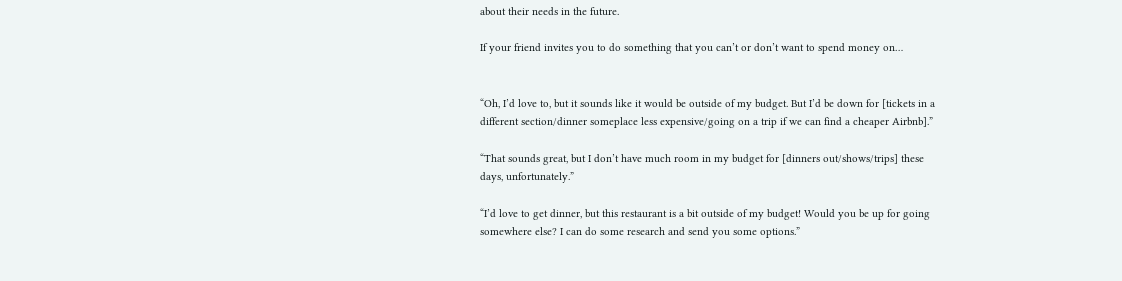about their needs in the future.

If your friend invites you to do something that you can’t or don’t want to spend money on…


“Oh, I’d love to, but it sounds like it would be outside of my budget. But I’d be down for [tickets in a different section/dinner someplace less expensive/going on a trip if we can find a cheaper Airbnb].”

“That sounds great, but I don’t have much room in my budget for [dinners out/shows/trips] these days, unfortunately.”

“I’d love to get dinner, but this restaurant is a bit outside of my budget! Would you be up for going somewhere else? I can do some research and send you some options.”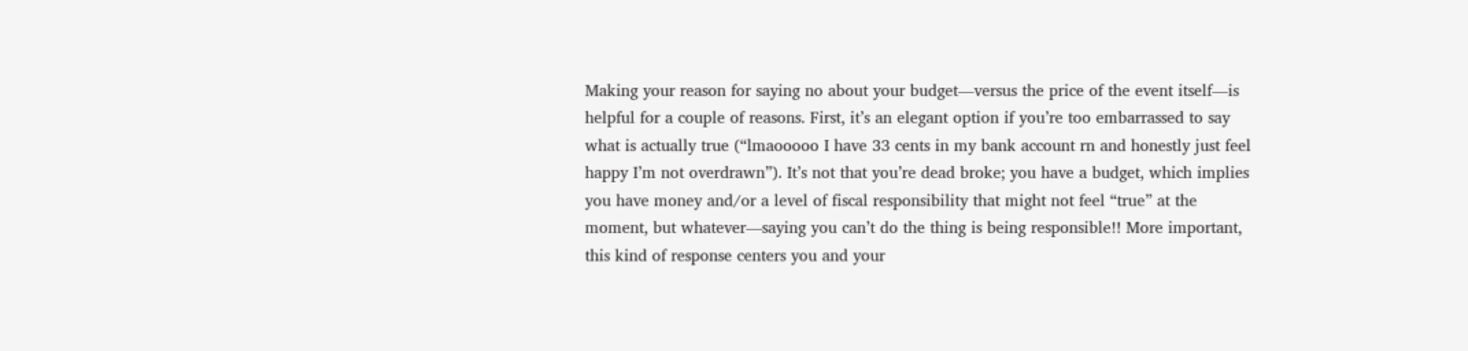Making your reason for saying no about your budget—versus the price of the event itself—is helpful for a couple of reasons. First, it’s an elegant option if you’re too embarrassed to say what is actually true (“lmaooooo I have 33 cents in my bank account rn and honestly just feel happy I’m not overdrawn”). It’s not that you’re dead broke; you have a budget, which implies you have money and/or a level of fiscal responsibility that might not feel “true” at the moment, but whatever—saying you can’t do the thing is being responsible!! More important, this kind of response centers you and your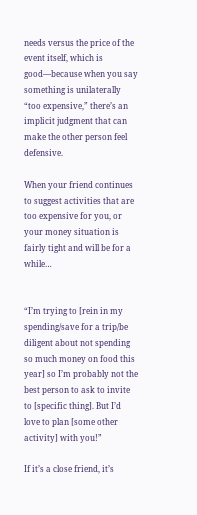needs versus the price of the event itself, which is good—because when you say something is unilaterally “too expensive,” there’s an implicit judgment that can make the other person feel defensive.

When your friend continues to suggest activities that are too expensive for you, or your money situation is fairly tight and will be for a while…


“I’m trying to [rein in my spending/save for a trip/be diligent about not spending so much money on food this year] so I’m probably not the best person to ask to invite to [specific thing]. But I’d love to plan [some other activity] with you!”

If it’s a close friend, it’s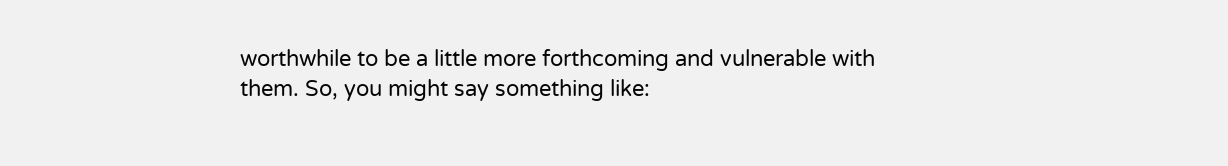worthwhile to be a little more forthcoming and vulnerable with them. So, you might say something like: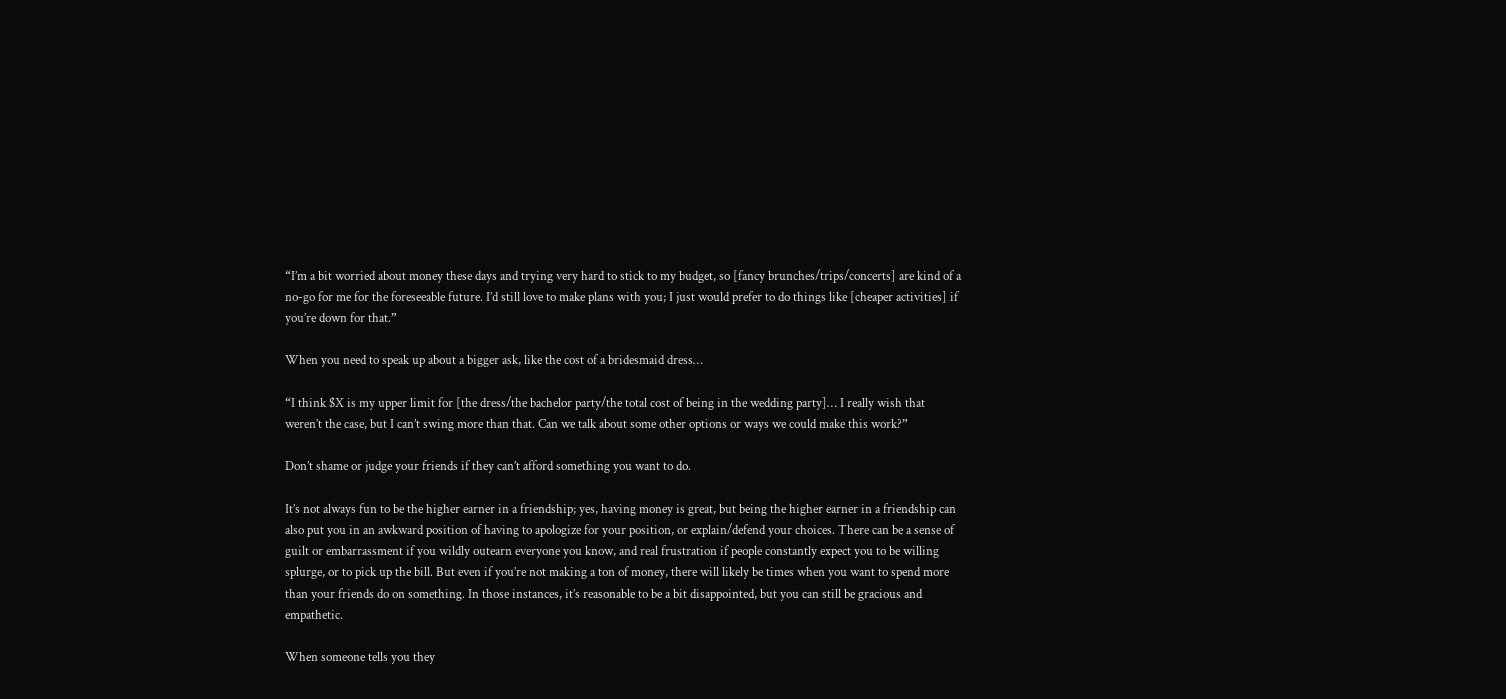“I’m a bit worried about money these days and trying very hard to stick to my budget, so [fancy brunches/trips/concerts] are kind of a no-go for me for the foreseeable future. I’d still love to make plans with you; I just would prefer to do things like [cheaper activities] if you’re down for that.”

When you need to speak up about a bigger ask, like the cost of a bridesmaid dress…

“I think $X is my upper limit for [the dress/the bachelor party/the total cost of being in the wedding party]… I really wish that weren’t the case, but I can’t swing more than that. Can we talk about some other options or ways we could make this work?”

Don’t shame or judge your friends if they can’t afford something you want to do.

It’s not always fun to be the higher earner in a friendship; yes, having money is great, but being the higher earner in a friendship can also put you in an awkward position of having to apologize for your position, or explain/defend your choices. There can be a sense of guilt or embarrassment if you wildly outearn everyone you know, and real frustration if people constantly expect you to be willing splurge, or to pick up the bill. But even if you’re not making a ton of money, there will likely be times when you want to spend more than your friends do on something. In those instances, it’s reasonable to be a bit disappointed, but you can still be gracious and empathetic.

When someone tells you they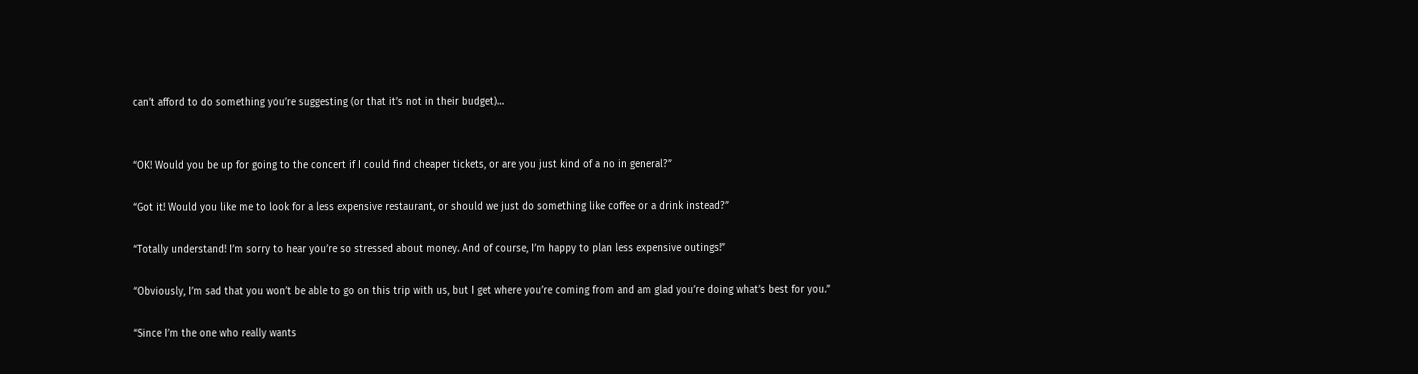can’t afford to do something you’re suggesting (or that it’s not in their budget)…


“OK! Would you be up for going to the concert if I could find cheaper tickets, or are you just kind of a no in general?”

“Got it! Would you like me to look for a less expensive restaurant, or should we just do something like coffee or a drink instead?”

“Totally understand! I’m sorry to hear you’re so stressed about money. And of course, I’m happy to plan less expensive outings!”

“Obviously, I’m sad that you won’t be able to go on this trip with us, but I get where you’re coming from and am glad you’re doing what’s best for you.”

“Since I’m the one who really wants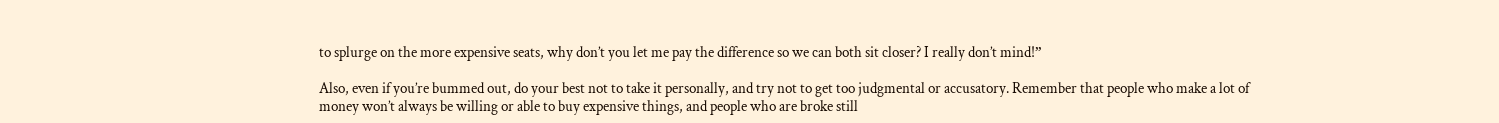to splurge on the more expensive seats, why don’t you let me pay the difference so we can both sit closer? I really don’t mind!”

Also, even if you’re bummed out, do your best not to take it personally, and try not to get too judgmental or accusatory. Remember that people who make a lot of money won’t always be willing or able to buy expensive things, and people who are broke still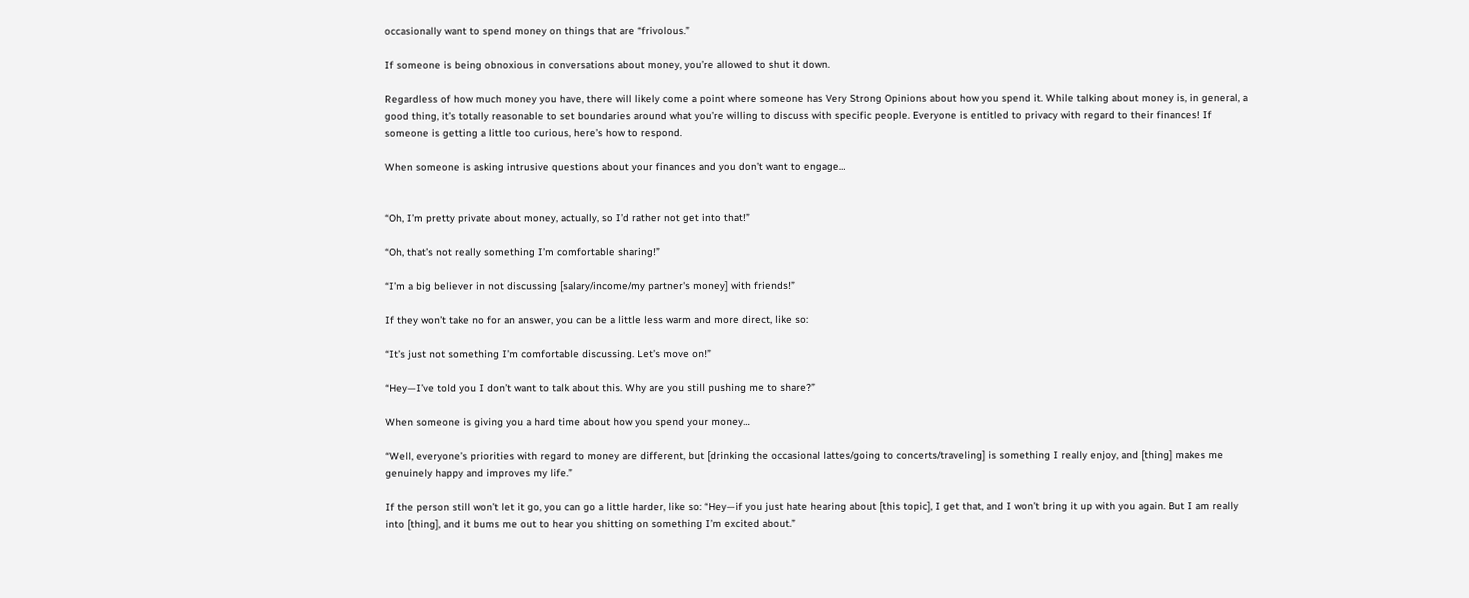occasionally want to spend money on things that are “frivolous.”

If someone is being obnoxious in conversations about money, you’re allowed to shut it down.

Regardless of how much money you have, there will likely come a point where someone has Very Strong Opinions about how you spend it. While talking about money is, in general, a good thing, it’s totally reasonable to set boundaries around what you’re willing to discuss with specific people. Everyone is entitled to privacy with regard to their finances! If someone is getting a little too curious, here’s how to respond.

When someone is asking intrusive questions about your finances and you don’t want to engage…


“Oh, I’m pretty private about money, actually, so I’d rather not get into that!”

“Oh, that’s not really something I’m comfortable sharing!”

“I’m a big believer in not discussing [salary/income/my partner's money] with friends!”

If they won’t take no for an answer, you can be a little less warm and more direct, like so:

“It’s just not something I’m comfortable discussing. Let’s move on!”

“Hey—I’ve told you I don’t want to talk about this. Why are you still pushing me to share?”

When someone is giving you a hard time about how you spend your money…

“Well, everyone’s priorities with regard to money are different, but [drinking the occasional lattes/going to concerts/traveling] is something I really enjoy, and [thing] makes me genuinely happy and improves my life.”

If the person still won’t let it go, you can go a little harder, like so: “Hey—if you just hate hearing about [this topic], I get that, and I won’t bring it up with you again. But I am really into [thing], and it bums me out to hear you shitting on something I’m excited about.”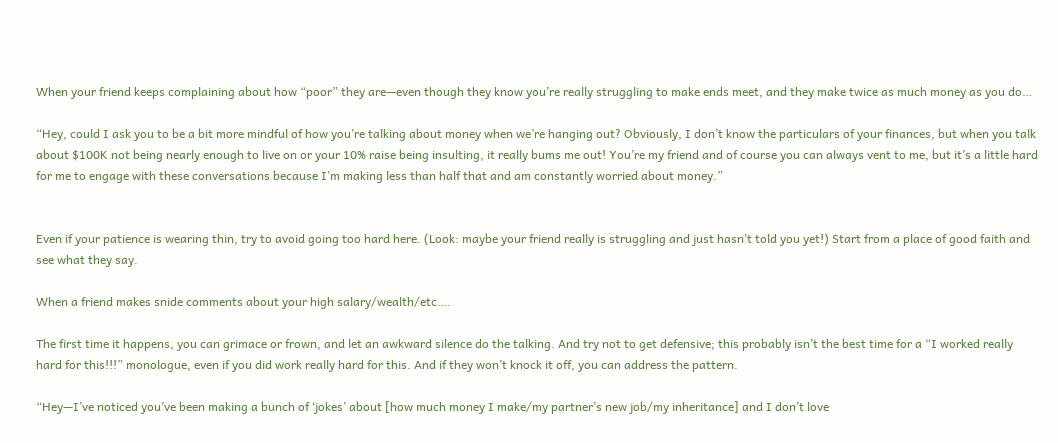When your friend keeps complaining about how “poor” they are—even though they know you’re really struggling to make ends meet, and they make twice as much money as you do…

“Hey, could I ask you to be a bit more mindful of how you’re talking about money when we’re hanging out? Obviously, I don’t know the particulars of your finances, but when you talk about $100K not being nearly enough to live on or your 10% raise being insulting, it really bums me out! You’re my friend and of course you can always vent to me, but it’s a little hard for me to engage with these conversations because I’m making less than half that and am constantly worried about money.”


Even if your patience is wearing thin, try to avoid going too hard here. (Look: maybe your friend really is struggling and just hasn’t told you yet!) Start from a place of good faith and see what they say.

When a friend makes snide comments about your high salary/wealth/etc….

The first time it happens, you can grimace or frown, and let an awkward silence do the talking. And try not to get defensive; this probably isn’t the best time for a “I worked really hard for this!!!” monologue, even if you did work really hard for this. And if they won’t knock it off, you can address the pattern.

“Hey—I’ve noticed you’ve been making a bunch of ‘jokes’ about [how much money I make/my partner’s new job/my inheritance] and I don’t love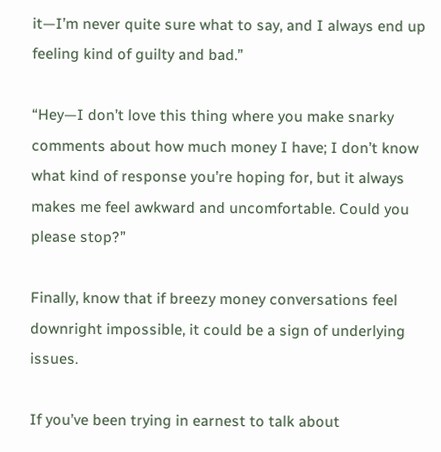it—I’m never quite sure what to say, and I always end up feeling kind of guilty and bad.”

“Hey—I don’t love this thing where you make snarky comments about how much money I have; I don’t know what kind of response you’re hoping for, but it always makes me feel awkward and uncomfortable. Could you please stop?”

Finally, know that if breezy money conversations feel downright impossible, it could be a sign of underlying issues.

If you’ve been trying in earnest to talk about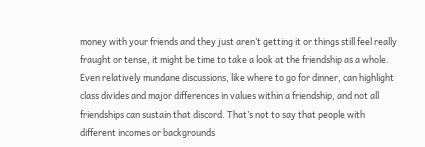money with your friends and they just aren’t getting it or things still feel really fraught or tense, it might be time to take a look at the friendship as a whole. Even relatively mundane discussions, like where to go for dinner, can highlight class divides and major differences in values within a friendship, and not all friendships can sustain that discord. That’s not to say that people with different incomes or backgrounds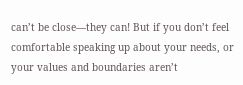can’t be close—they can! But if you don’t feel comfortable speaking up about your needs, or your values and boundaries aren’t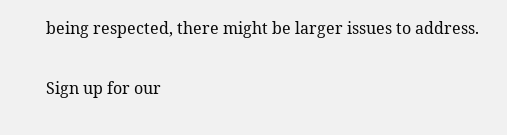being respected, there might be larger issues to address.

Sign up for our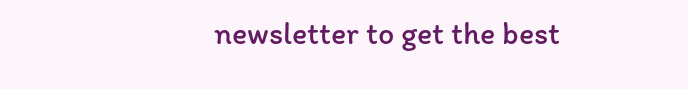newsletter to get the best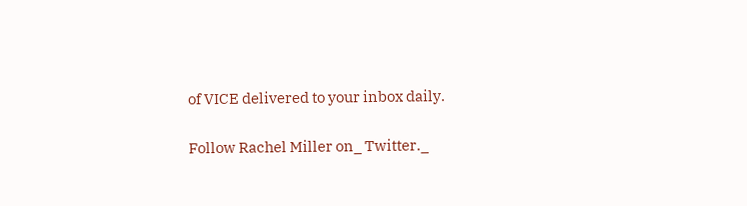of VICE delivered to your inbox daily.

Follow Rachel Miller on_ Twitter._